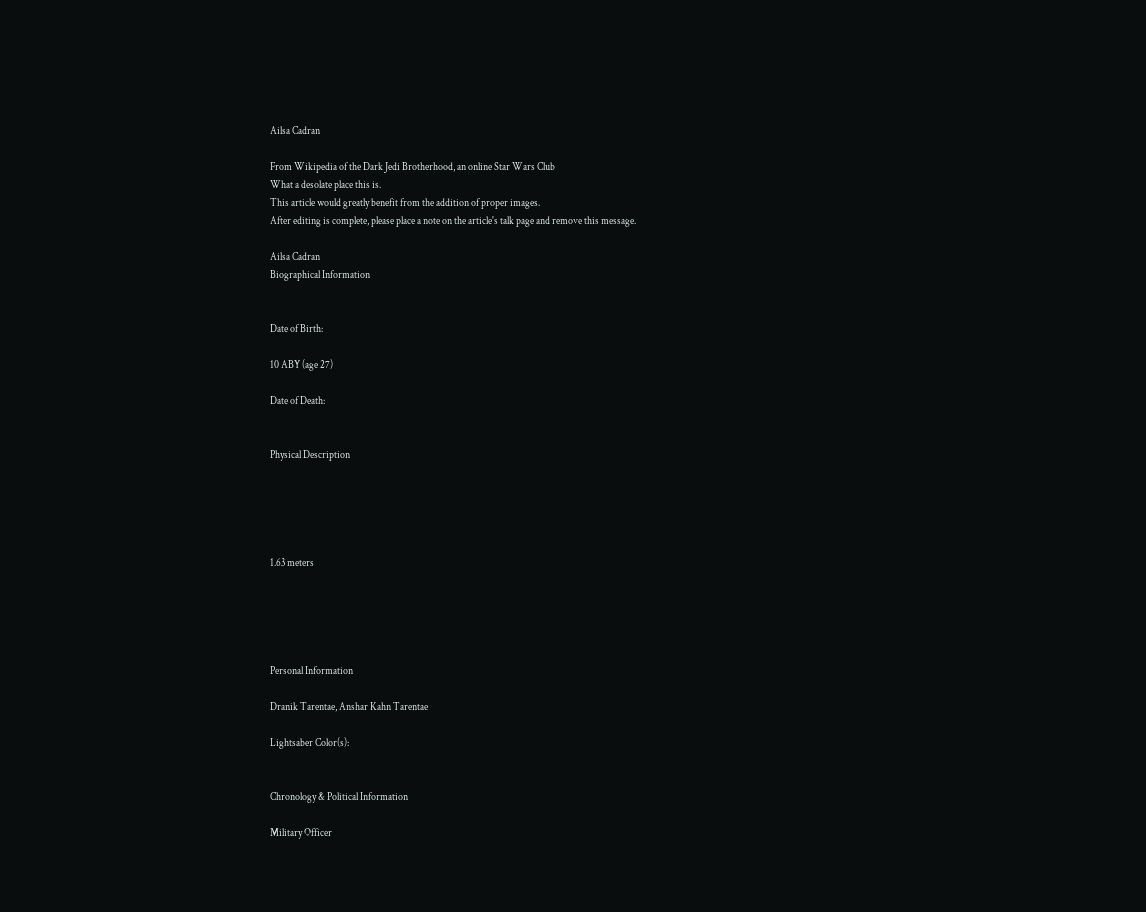Ailsa Cadran

From Wikipedia of the Dark Jedi Brotherhood, an online Star Wars Club
What a desolate place this is.
This article would greatly benefit from the addition of proper images.
After editing is complete, please place a note on the article's talk page and remove this message.

Ailsa Cadran
Biographical Information


Date of Birth:

10 ABY (age 27)

Date of Death:


Physical Description





1.63 meters





Personal Information

Dranik Tarentae, Anshar Kahn Tarentae

Lightsaber Color(s):


Chronology & Political Information

Military Officer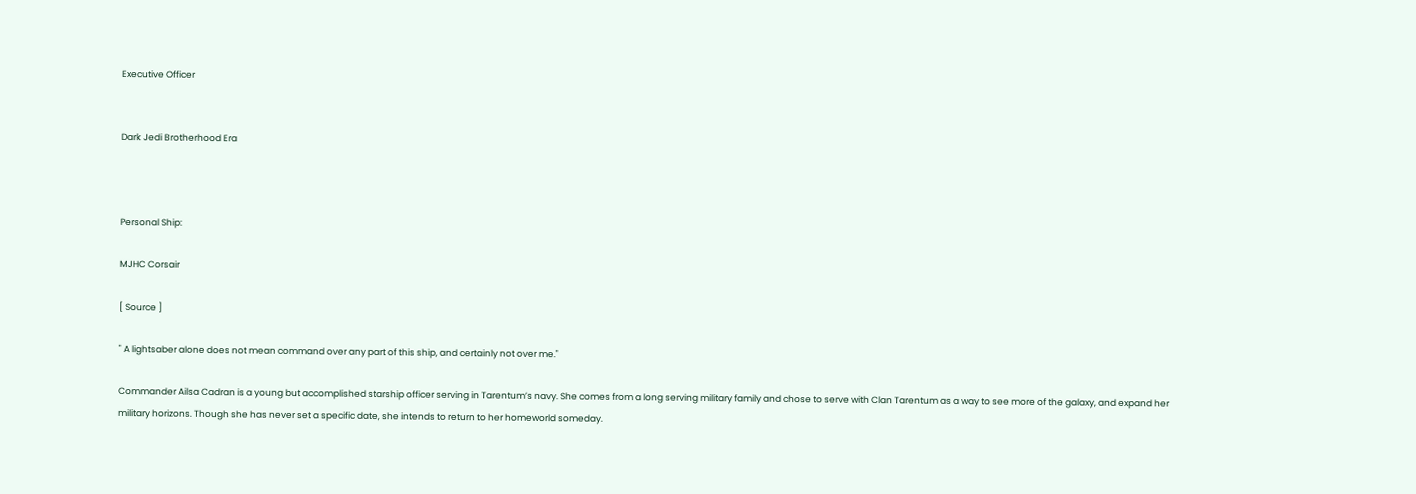Executive Officer


Dark Jedi Brotherhood Era



Personal Ship:

MJHC Corsair

[ Source ]

" A lightsaber alone does not mean command over any part of this ship, and certainly not over me."

Commander Ailsa Cadran is a young but accomplished starship officer serving in Tarentum’s navy. She comes from a long serving military family and chose to serve with Clan Tarentum as a way to see more of the galaxy, and expand her military horizons. Though she has never set a specific date, she intends to return to her homeworld someday.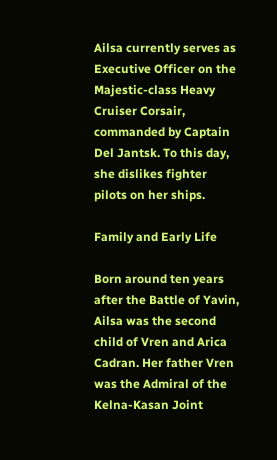Ailsa currently serves as Executive Officer on the Majestic-class Heavy Cruiser Corsair, commanded by Captain Del Jantsk. To this day, she dislikes fighter pilots on her ships.

Family and Early Life

Born around ten years after the Battle of Yavin, Ailsa was the second child of Vren and Arica Cadran. Her father Vren was the Admiral of the Kelna-Kasan Joint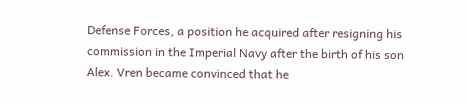Defense Forces, a position he acquired after resigning his commission in the Imperial Navy after the birth of his son Alex. Vren became convinced that he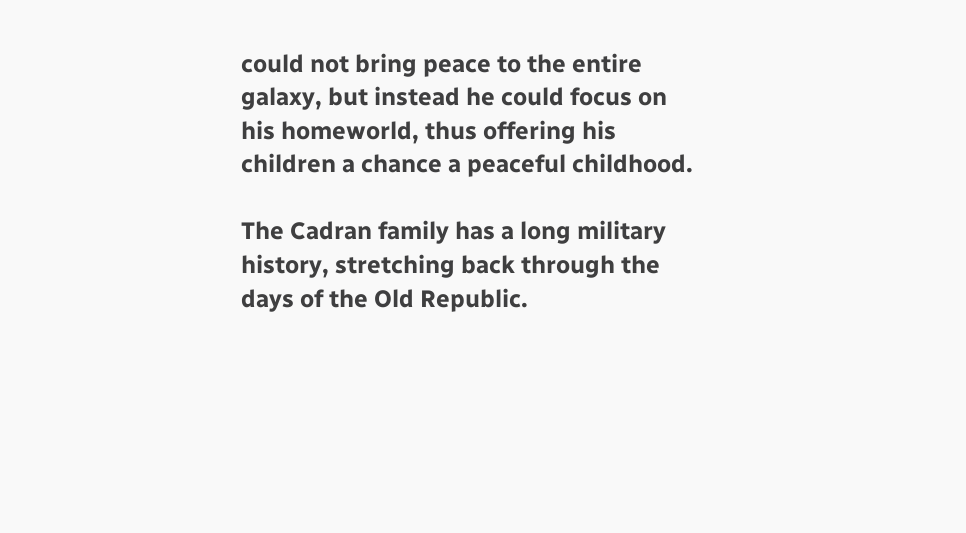could not bring peace to the entire galaxy, but instead he could focus on his homeworld, thus offering his children a chance a peaceful childhood.

The Cadran family has a long military history, stretching back through the days of the Old Republic.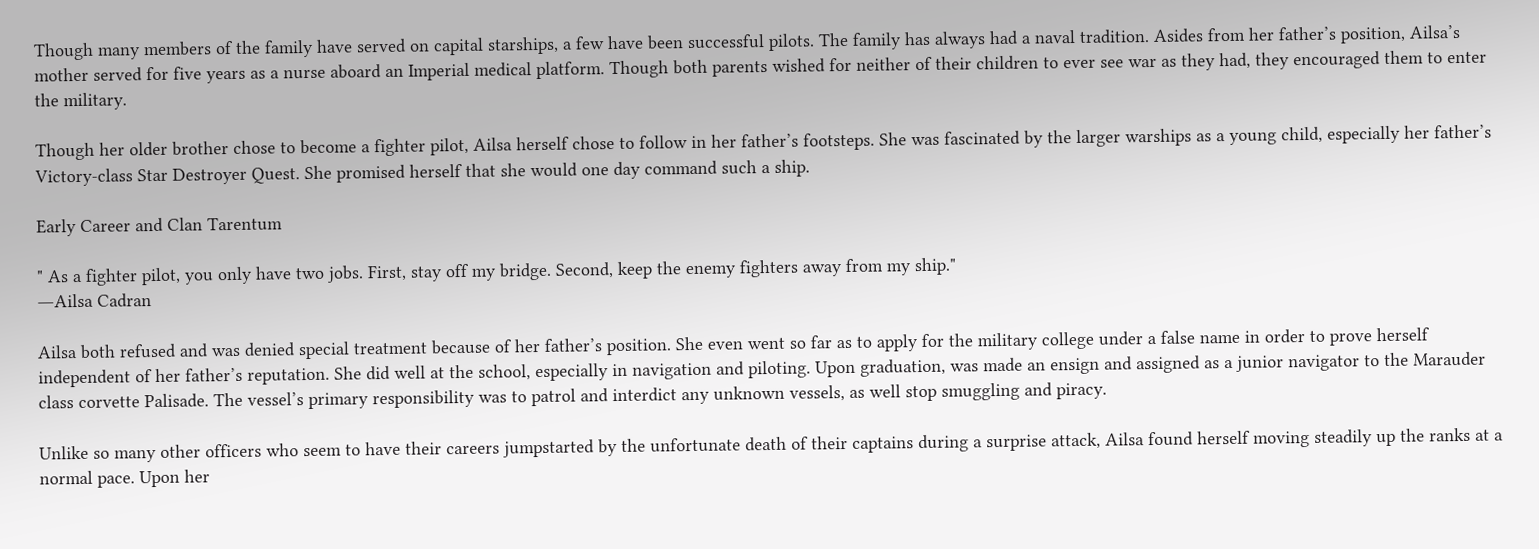Though many members of the family have served on capital starships, a few have been successful pilots. The family has always had a naval tradition. Asides from her father’s position, Ailsa’s mother served for five years as a nurse aboard an Imperial medical platform. Though both parents wished for neither of their children to ever see war as they had, they encouraged them to enter the military.

Though her older brother chose to become a fighter pilot, Ailsa herself chose to follow in her father’s footsteps. She was fascinated by the larger warships as a young child, especially her father’s Victory-class Star Destroyer Quest. She promised herself that she would one day command such a ship.

Early Career and Clan Tarentum

" As a fighter pilot, you only have two jobs. First, stay off my bridge. Second, keep the enemy fighters away from my ship."
―Ailsa Cadran

Ailsa both refused and was denied special treatment because of her father’s position. She even went so far as to apply for the military college under a false name in order to prove herself independent of her father’s reputation. She did well at the school, especially in navigation and piloting. Upon graduation, was made an ensign and assigned as a junior navigator to the Marauder class corvette Palisade. The vessel’s primary responsibility was to patrol and interdict any unknown vessels, as well stop smuggling and piracy.

Unlike so many other officers who seem to have their careers jumpstarted by the unfortunate death of their captains during a surprise attack, Ailsa found herself moving steadily up the ranks at a normal pace. Upon her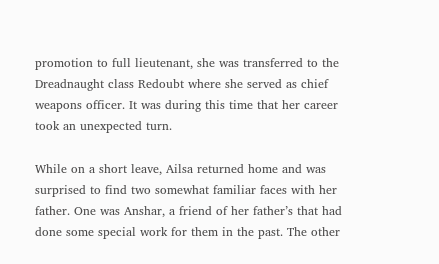promotion to full lieutenant, she was transferred to the Dreadnaught class Redoubt where she served as chief weapons officer. It was during this time that her career took an unexpected turn.

While on a short leave, Ailsa returned home and was surprised to find two somewhat familiar faces with her father. One was Anshar, a friend of her father’s that had done some special work for them in the past. The other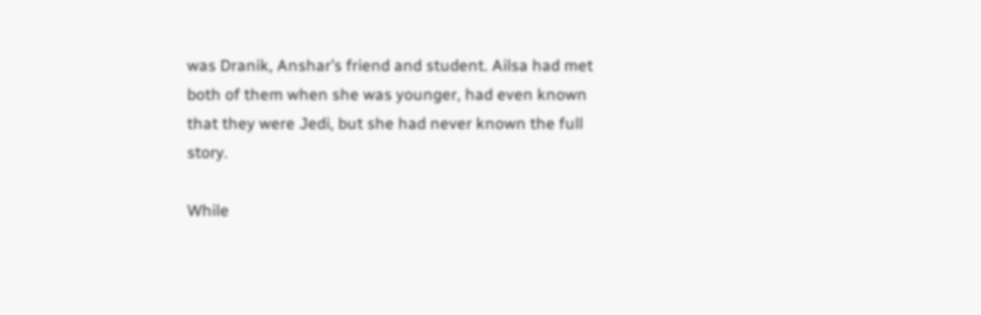was Dranik, Anshar’s friend and student. Ailsa had met both of them when she was younger, had even known that they were Jedi, but she had never known the full story.

While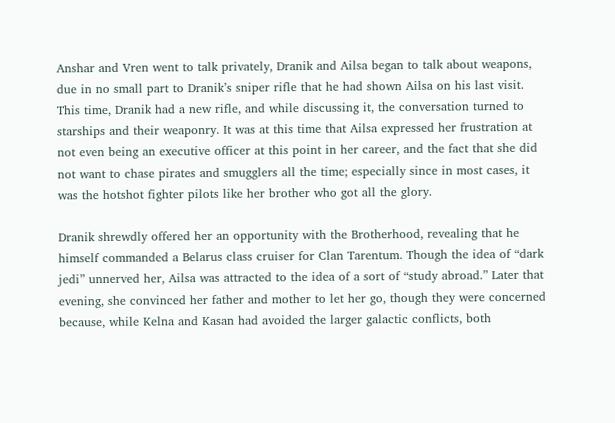Anshar and Vren went to talk privately, Dranik and Ailsa began to talk about weapons, due in no small part to Dranik’s sniper rifle that he had shown Ailsa on his last visit. This time, Dranik had a new rifle, and while discussing it, the conversation turned to starships and their weaponry. It was at this time that Ailsa expressed her frustration at not even being an executive officer at this point in her career, and the fact that she did not want to chase pirates and smugglers all the time; especially since in most cases, it was the hotshot fighter pilots like her brother who got all the glory.

Dranik shrewdly offered her an opportunity with the Brotherhood, revealing that he himself commanded a Belarus class cruiser for Clan Tarentum. Though the idea of “dark jedi” unnerved her, Ailsa was attracted to the idea of a sort of “study abroad.” Later that evening, she convinced her father and mother to let her go, though they were concerned because, while Kelna and Kasan had avoided the larger galactic conflicts, both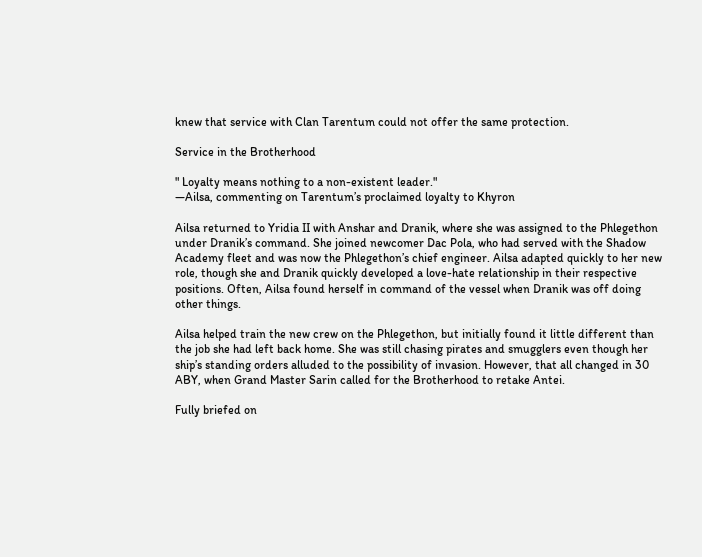knew that service with Clan Tarentum could not offer the same protection.

Service in the Brotherhood

" Loyalty means nothing to a non-existent leader."
―Ailsa, commenting on Tarentum’s proclaimed loyalty to Khyron

Ailsa returned to Yridia II with Anshar and Dranik, where she was assigned to the Phlegethon under Dranik’s command. She joined newcomer Dac Pola, who had served with the Shadow Academy fleet and was now the Phlegethon’s chief engineer. Ailsa adapted quickly to her new role, though she and Dranik quickly developed a love-hate relationship in their respective positions. Often, Ailsa found herself in command of the vessel when Dranik was off doing other things.

Ailsa helped train the new crew on the Phlegethon, but initially found it little different than the job she had left back home. She was still chasing pirates and smugglers even though her ship’s standing orders alluded to the possibility of invasion. However, that all changed in 30 ABY, when Grand Master Sarin called for the Brotherhood to retake Antei.

Fully briefed on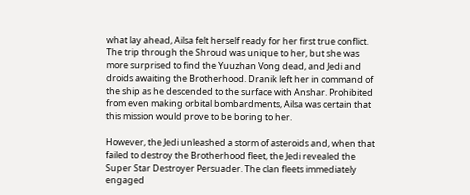what lay ahead, Ailsa felt herself ready for her first true conflict. The trip through the Shroud was unique to her, but she was more surprised to find the Yuuzhan Vong dead, and Jedi and droids awaiting the Brotherhood. Dranik left her in command of the ship as he descended to the surface with Anshar. Prohibited from even making orbital bombardments, Ailsa was certain that this mission would prove to be boring to her.

However, the Jedi unleashed a storm of asteroids and, when that failed to destroy the Brotherhood fleet, the Jedi revealed the Super Star Destroyer Persuader. The clan fleets immediately engaged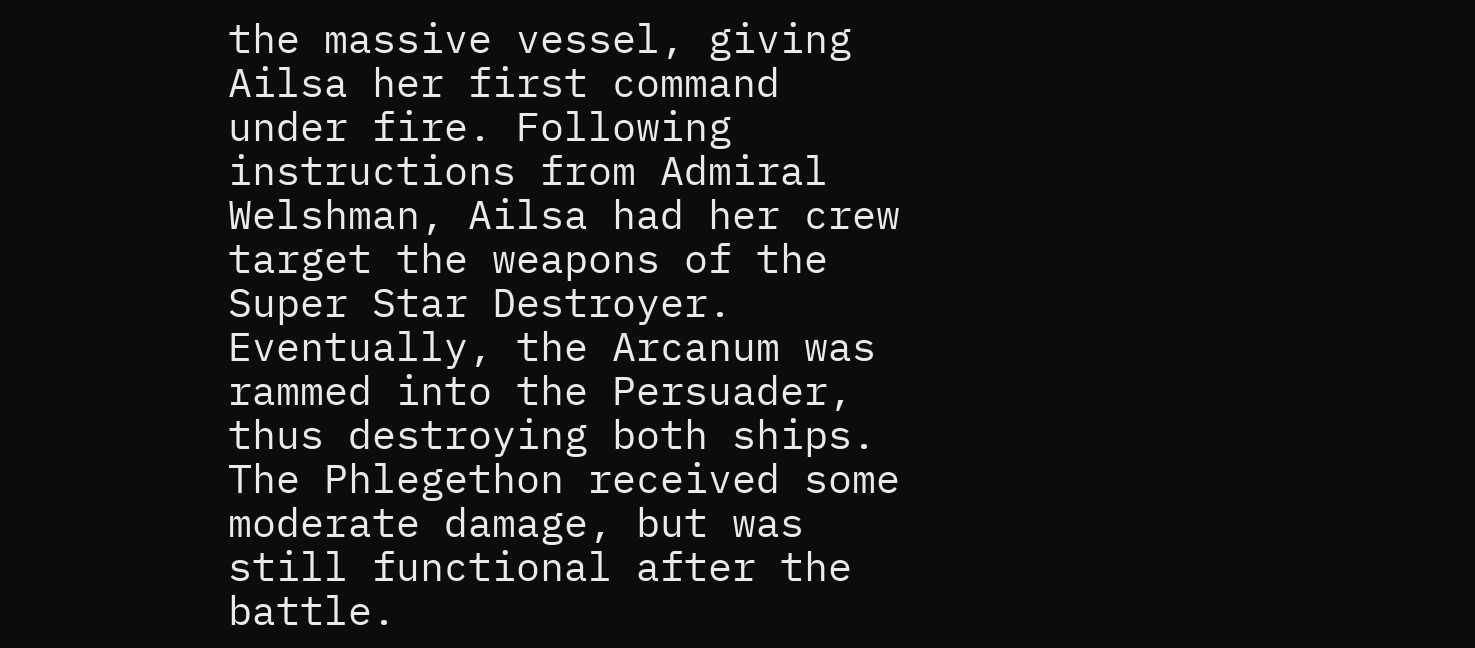the massive vessel, giving Ailsa her first command under fire. Following instructions from Admiral Welshman, Ailsa had her crew target the weapons of the Super Star Destroyer. Eventually, the Arcanum was rammed into the Persuader, thus destroying both ships. The Phlegethon received some moderate damage, but was still functional after the battle.